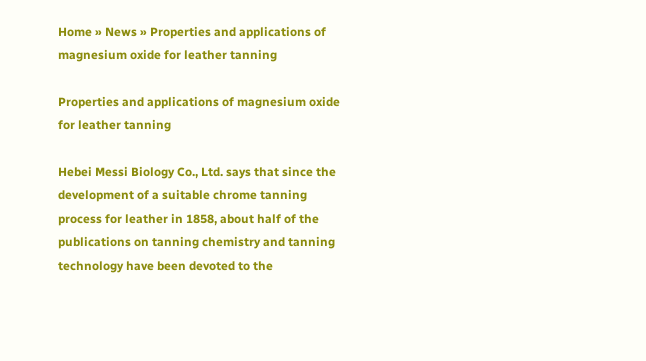Home » News » Properties and applications of magnesium oxide for leather tanning

Properties and applications of magnesium oxide for leather tanning

Hebei Messi Biology Co., Ltd. says that since the development of a suitable chrome tanning process for leather in 1858, about half of the publications on tanning chemistry and tanning technology have been devoted to the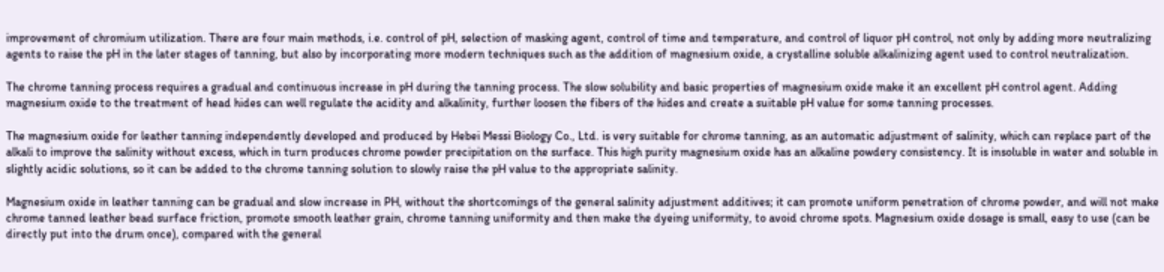improvement of chromium utilization. There are four main methods, i.e. control of pH, selection of masking agent, control of time and temperature, and control of liquor pH control, not only by adding more neutralizing agents to raise the pH in the later stages of tanning, but also by incorporating more modern techniques such as the addition of magnesium oxide, a crystalline soluble alkalinizing agent used to control neutralization.

The chrome tanning process requires a gradual and continuous increase in pH during the tanning process. The slow solubility and basic properties of magnesium oxide make it an excellent pH control agent. Adding magnesium oxide to the treatment of head hides can well regulate the acidity and alkalinity, further loosen the fibers of the hides and create a suitable pH value for some tanning processes.

The magnesium oxide for leather tanning independently developed and produced by Hebei Messi Biology Co., Ltd. is very suitable for chrome tanning, as an automatic adjustment of salinity, which can replace part of the alkali to improve the salinity without excess, which in turn produces chrome powder precipitation on the surface. This high purity magnesium oxide has an alkaline powdery consistency. It is insoluble in water and soluble in slightly acidic solutions, so it can be added to the chrome tanning solution to slowly raise the pH value to the appropriate salinity.

Magnesium oxide in leather tanning can be gradual and slow increase in PH, without the shortcomings of the general salinity adjustment additives; it can promote uniform penetration of chrome powder, and will not make chrome tanned leather bead surface friction, promote smooth leather grain, chrome tanning uniformity and then make the dyeing uniformity, to avoid chrome spots. Magnesium oxide dosage is small, easy to use (can be directly put into the drum once), compared with the general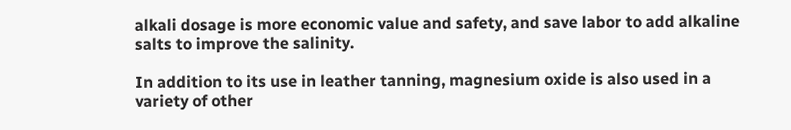alkali dosage is more economic value and safety, and save labor to add alkaline salts to improve the salinity.

In addition to its use in leather tanning, magnesium oxide is also used in a variety of other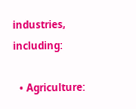industries, including:

  • Agriculture: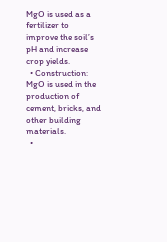MgO is used as a fertilizer to improve the soil’s pH and increase crop yields.
  • Construction: MgO is used in the production of cement, bricks, and other building materials.
  •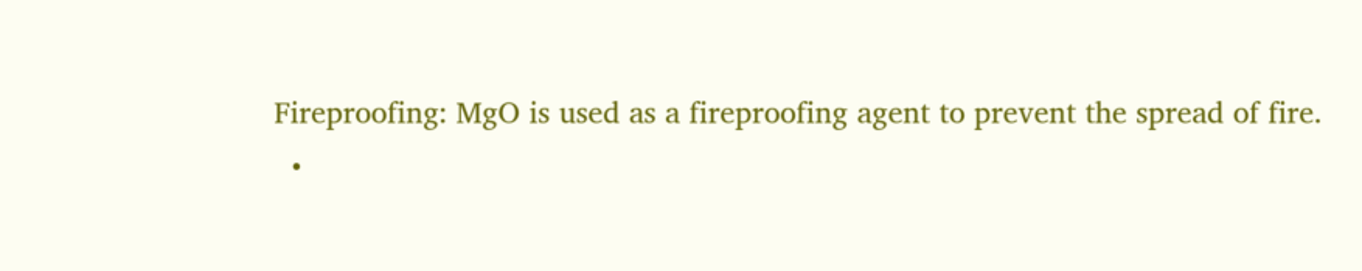Fireproofing: MgO is used as a fireproofing agent to prevent the spread of fire.
  •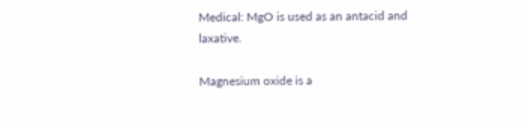Medical: MgO is used as an antacid and laxative.

Magnesium oxide is a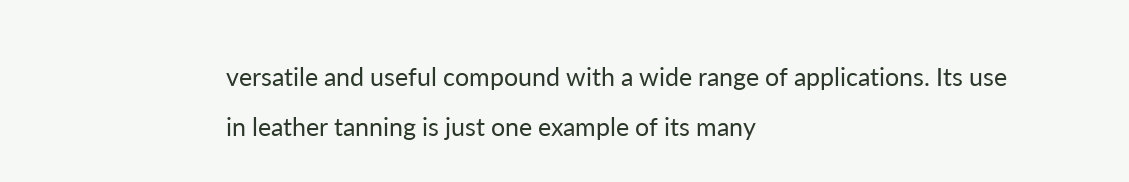versatile and useful compound with a wide range of applications. Its use in leather tanning is just one example of its many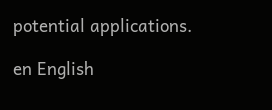potential applications.

en English